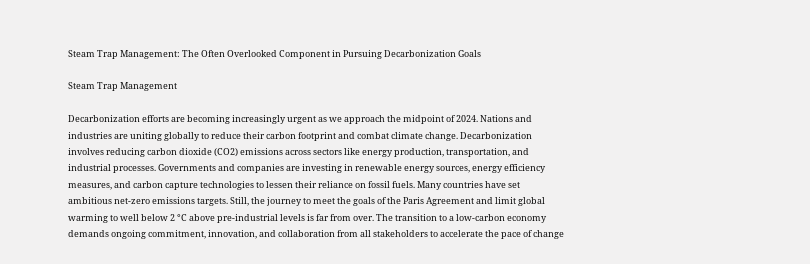Steam Trap Management: The Often Overlooked Component in Pursuing Decarbonization Goals

Steam Trap Management

Decarbonization efforts are becoming increasingly urgent as we approach the midpoint of 2024. Nations and industries are uniting globally to reduce their carbon footprint and combat climate change. Decarbonization involves reducing carbon dioxide (CO2) emissions across sectors like energy production, transportation, and industrial processes. Governments and companies are investing in renewable energy sources, energy efficiency measures, and carbon capture technologies to lessen their reliance on fossil fuels. Many countries have set ambitious net-zero emissions targets. Still, the journey to meet the goals of the Paris Agreement and limit global warming to well below 2 °C above pre-industrial levels is far from over. The transition to a low-carbon economy demands ongoing commitment, innovation, and collaboration from all stakeholders to accelerate the pace of change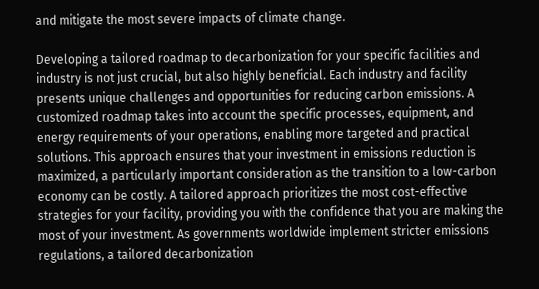and mitigate the most severe impacts of climate change.

Developing a tailored roadmap to decarbonization for your specific facilities and industry is not just crucial, but also highly beneficial. Each industry and facility presents unique challenges and opportunities for reducing carbon emissions. A customized roadmap takes into account the specific processes, equipment, and energy requirements of your operations, enabling more targeted and practical solutions. This approach ensures that your investment in emissions reduction is maximized, a particularly important consideration as the transition to a low-carbon economy can be costly. A tailored approach prioritizes the most cost-effective strategies for your facility, providing you with the confidence that you are making the most of your investment. As governments worldwide implement stricter emissions regulations, a tailored decarbonization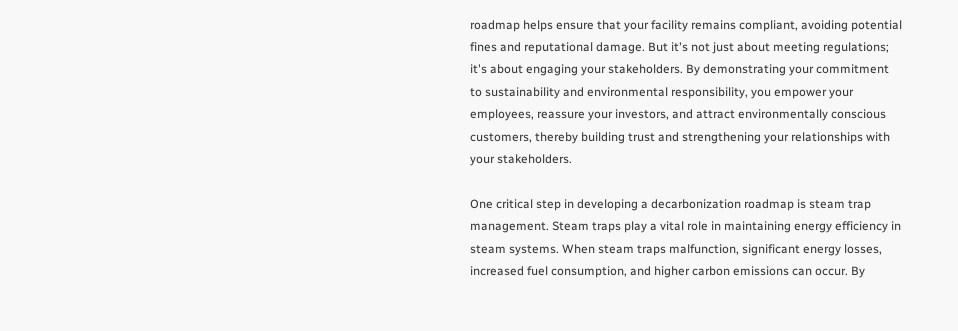roadmap helps ensure that your facility remains compliant, avoiding potential fines and reputational damage. But it's not just about meeting regulations; it's about engaging your stakeholders. By demonstrating your commitment to sustainability and environmental responsibility, you empower your employees, reassure your investors, and attract environmentally conscious customers, thereby building trust and strengthening your relationships with your stakeholders.

One critical step in developing a decarbonization roadmap is steam trap management. Steam traps play a vital role in maintaining energy efficiency in steam systems. When steam traps malfunction, significant energy losses, increased fuel consumption, and higher carbon emissions can occur. By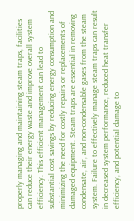properly managing and maintaining steam traps, facilities can reduce their energy waste and improve overall system efficiency. This efficient management can lead to substantial cost savings by reducing energy consumption and minimizing the need for costly repairs or replacements of damaged equipment. Steam traps are essential in removing condensate, air, and non-condensable gases from the steam system. Failure to effectively manage steam traps can result in decreased system performance, reduced heat transfer efficiency, and potential damage to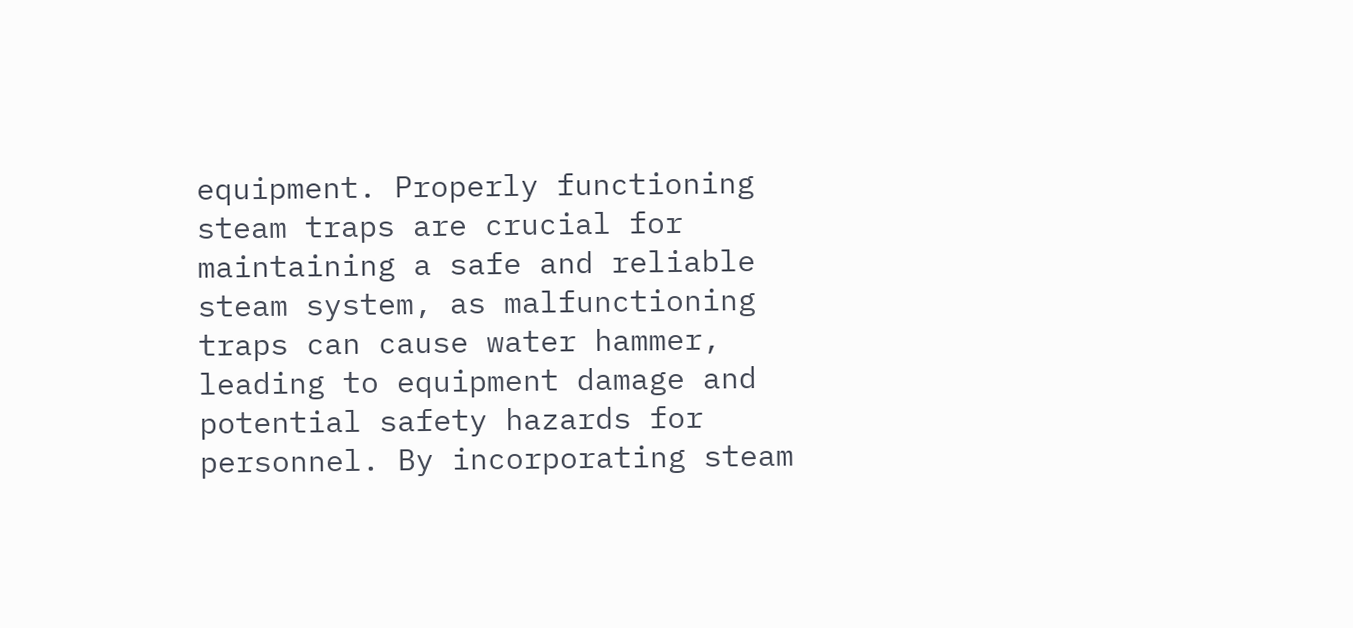equipment. Properly functioning steam traps are crucial for maintaining a safe and reliable steam system, as malfunctioning traps can cause water hammer, leading to equipment damage and potential safety hazards for personnel. By incorporating steam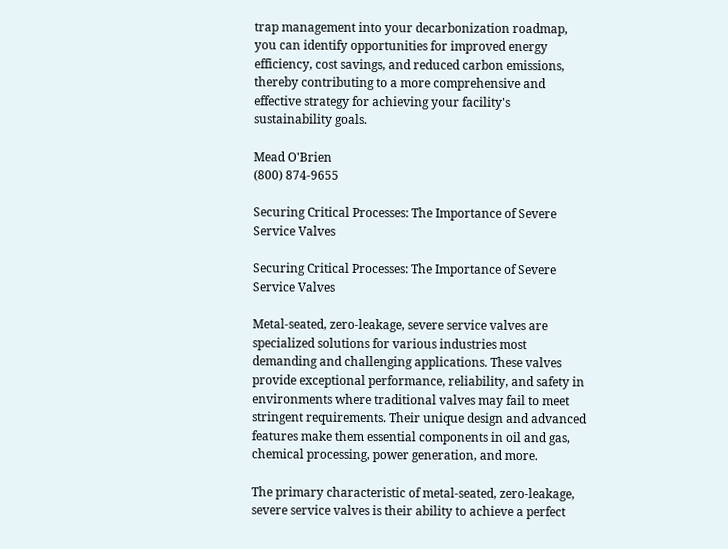trap management into your decarbonization roadmap, you can identify opportunities for improved energy efficiency, cost savings, and reduced carbon emissions, thereby contributing to a more comprehensive and effective strategy for achieving your facility's sustainability goals.

Mead O'Brien
(800) 874-9655

Securing Critical Processes: The Importance of Severe Service Valves

Securing Critical Processes: The Importance of Severe Service Valves

Metal-seated, zero-leakage, severe service valves are specialized solutions for various industries most demanding and challenging applications. These valves provide exceptional performance, reliability, and safety in environments where traditional valves may fail to meet stringent requirements. Their unique design and advanced features make them essential components in oil and gas, chemical processing, power generation, and more.

The primary characteristic of metal-seated, zero-leakage, severe service valves is their ability to achieve a perfect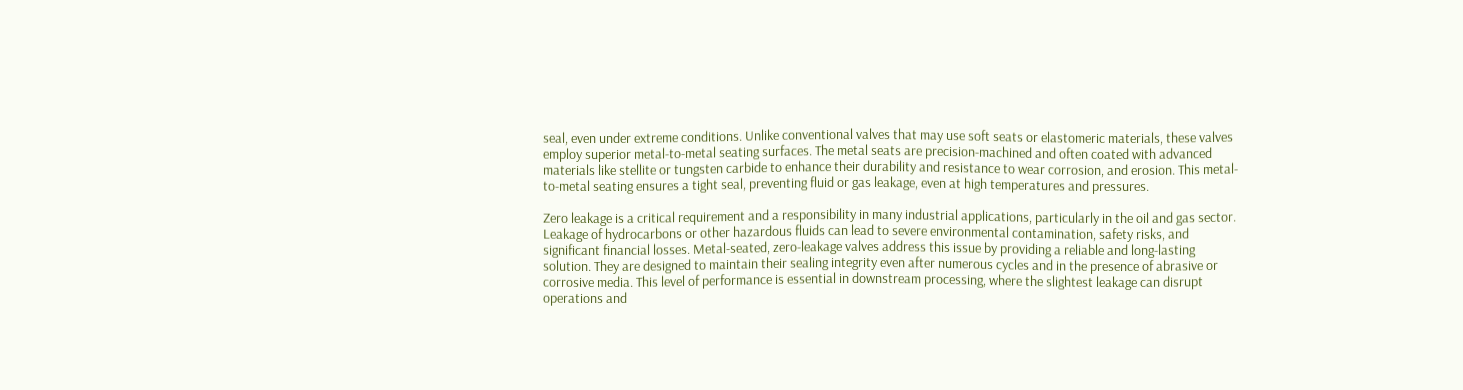seal, even under extreme conditions. Unlike conventional valves that may use soft seats or elastomeric materials, these valves employ superior metal-to-metal seating surfaces. The metal seats are precision-machined and often coated with advanced materials like stellite or tungsten carbide to enhance their durability and resistance to wear corrosion, and erosion. This metal-to-metal seating ensures a tight seal, preventing fluid or gas leakage, even at high temperatures and pressures.

Zero leakage is a critical requirement and a responsibility in many industrial applications, particularly in the oil and gas sector. Leakage of hydrocarbons or other hazardous fluids can lead to severe environmental contamination, safety risks, and significant financial losses. Metal-seated, zero-leakage valves address this issue by providing a reliable and long-lasting solution. They are designed to maintain their sealing integrity even after numerous cycles and in the presence of abrasive or corrosive media. This level of performance is essential in downstream processing, where the slightest leakage can disrupt operations and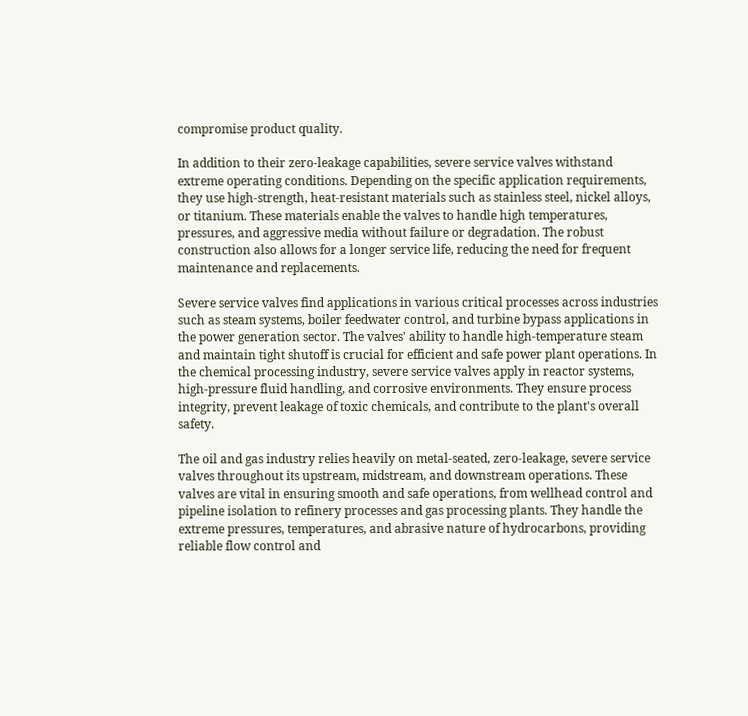compromise product quality.

In addition to their zero-leakage capabilities, severe service valves withstand extreme operating conditions. Depending on the specific application requirements, they use high-strength, heat-resistant materials such as stainless steel, nickel alloys, or titanium. These materials enable the valves to handle high temperatures, pressures, and aggressive media without failure or degradation. The robust construction also allows for a longer service life, reducing the need for frequent maintenance and replacements.

Severe service valves find applications in various critical processes across industries such as steam systems, boiler feedwater control, and turbine bypass applications in the power generation sector. The valves' ability to handle high-temperature steam and maintain tight shutoff is crucial for efficient and safe power plant operations. In the chemical processing industry, severe service valves apply in reactor systems, high-pressure fluid handling, and corrosive environments. They ensure process integrity, prevent leakage of toxic chemicals, and contribute to the plant's overall safety.

The oil and gas industry relies heavily on metal-seated, zero-leakage, severe service valves throughout its upstream, midstream, and downstream operations. These valves are vital in ensuring smooth and safe operations, from wellhead control and pipeline isolation to refinery processes and gas processing plants. They handle the extreme pressures, temperatures, and abrasive nature of hydrocarbons, providing reliable flow control and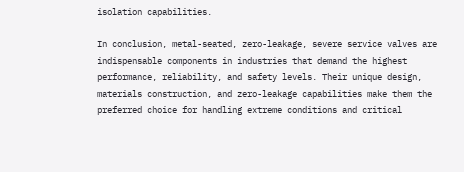isolation capabilities.

In conclusion, metal-seated, zero-leakage, severe service valves are indispensable components in industries that demand the highest performance, reliability, and safety levels. Their unique design, materials construction, and zero-leakage capabilities make them the preferred choice for handling extreme conditions and critical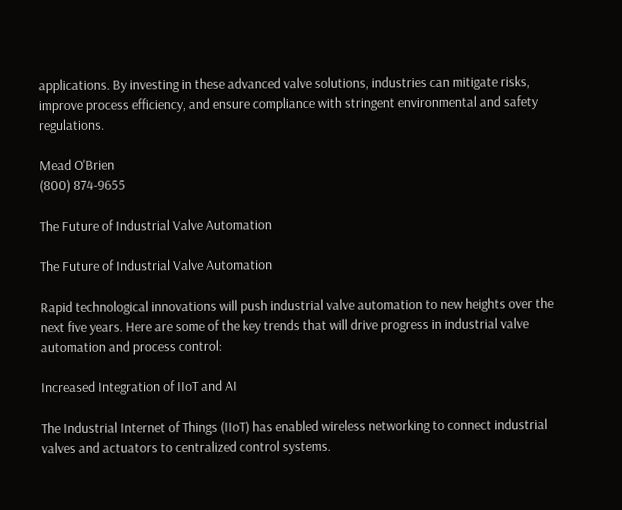applications. By investing in these advanced valve solutions, industries can mitigate risks, improve process efficiency, and ensure compliance with stringent environmental and safety regulations.

Mead O'Brien
(800) 874-9655

The Future of Industrial Valve Automation

The Future of Industrial Valve Automation

Rapid technological innovations will push industrial valve automation to new heights over the next five years. Here are some of the key trends that will drive progress in industrial valve automation and process control:

Increased Integration of IIoT and AI

The Industrial Internet of Things (IIoT) has enabled wireless networking to connect industrial valves and actuators to centralized control systems.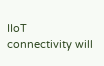IIoT connectivity will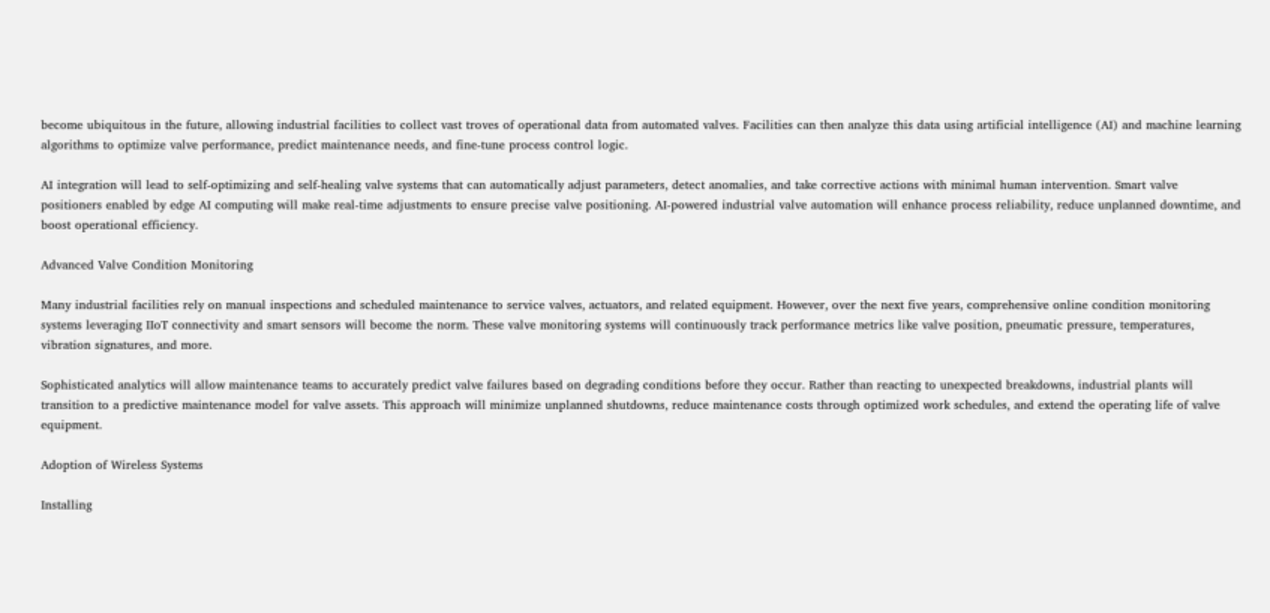become ubiquitous in the future, allowing industrial facilities to collect vast troves of operational data from automated valves. Facilities can then analyze this data using artificial intelligence (AI) and machine learning algorithms to optimize valve performance, predict maintenance needs, and fine-tune process control logic.

AI integration will lead to self-optimizing and self-healing valve systems that can automatically adjust parameters, detect anomalies, and take corrective actions with minimal human intervention. Smart valve positioners enabled by edge AI computing will make real-time adjustments to ensure precise valve positioning. AI-powered industrial valve automation will enhance process reliability, reduce unplanned downtime, and boost operational efficiency.

Advanced Valve Condition Monitoring

Many industrial facilities rely on manual inspections and scheduled maintenance to service valves, actuators, and related equipment. However, over the next five years, comprehensive online condition monitoring systems leveraging IIoT connectivity and smart sensors will become the norm. These valve monitoring systems will continuously track performance metrics like valve position, pneumatic pressure, temperatures, vibration signatures, and more.

Sophisticated analytics will allow maintenance teams to accurately predict valve failures based on degrading conditions before they occur. Rather than reacting to unexpected breakdowns, industrial plants will transition to a predictive maintenance model for valve assets. This approach will minimize unplanned shutdowns, reduce maintenance costs through optimized work schedules, and extend the operating life of valve equipment.

Adoption of Wireless Systems

Installing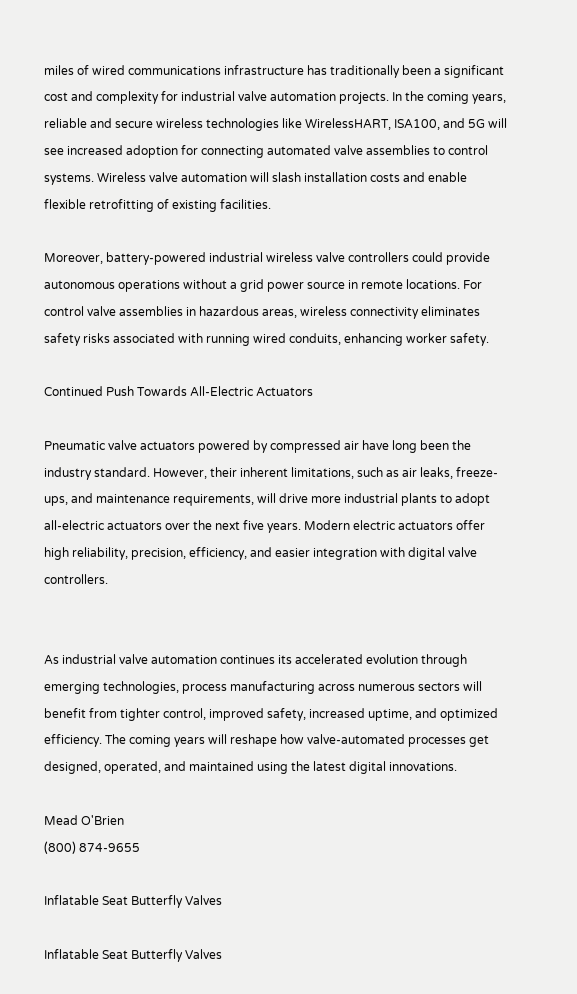miles of wired communications infrastructure has traditionally been a significant cost and complexity for industrial valve automation projects. In the coming years, reliable and secure wireless technologies like WirelessHART, ISA100, and 5G will see increased adoption for connecting automated valve assemblies to control systems. Wireless valve automation will slash installation costs and enable flexible retrofitting of existing facilities.

Moreover, battery-powered industrial wireless valve controllers could provide autonomous operations without a grid power source in remote locations. For control valve assemblies in hazardous areas, wireless connectivity eliminates safety risks associated with running wired conduits, enhancing worker safety.

Continued Push Towards All-Electric Actuators

Pneumatic valve actuators powered by compressed air have long been the industry standard. However, their inherent limitations, such as air leaks, freeze-ups, and maintenance requirements, will drive more industrial plants to adopt all-electric actuators over the next five years. Modern electric actuators offer high reliability, precision, efficiency, and easier integration with digital valve controllers.


As industrial valve automation continues its accelerated evolution through emerging technologies, process manufacturing across numerous sectors will benefit from tighter control, improved safety, increased uptime, and optimized efficiency. The coming years will reshape how valve-automated processes get designed, operated, and maintained using the latest digital innovations.

Mead O'Brien
(800) 874-9655

Inflatable Seat Butterfly Valves

Inflatable Seat Butterfly Valves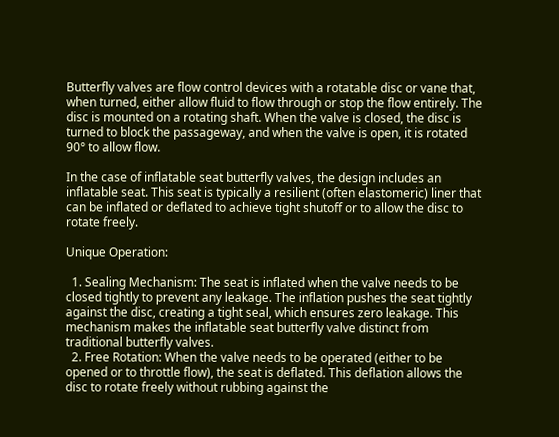Butterfly valves are flow control devices with a rotatable disc or vane that, when turned, either allow fluid to flow through or stop the flow entirely. The disc is mounted on a rotating shaft. When the valve is closed, the disc is turned to block the passageway, and when the valve is open, it is rotated 90° to allow flow.

In the case of inflatable seat butterfly valves, the design includes an inflatable seat. This seat is typically a resilient (often elastomeric) liner that can be inflated or deflated to achieve tight shutoff or to allow the disc to rotate freely.

Unique Operation:

  1. Sealing Mechanism: The seat is inflated when the valve needs to be closed tightly to prevent any leakage. The inflation pushes the seat tightly against the disc, creating a tight seal, which ensures zero leakage. This mechanism makes the inflatable seat butterfly valve distinct from traditional butterfly valves.
  2. Free Rotation: When the valve needs to be operated (either to be opened or to throttle flow), the seat is deflated. This deflation allows the disc to rotate freely without rubbing against the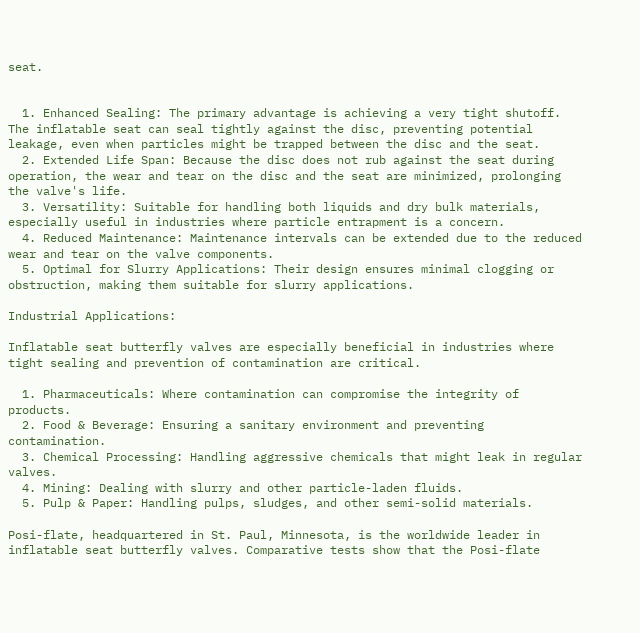seat.


  1. Enhanced Sealing: The primary advantage is achieving a very tight shutoff. The inflatable seat can seal tightly against the disc, preventing potential leakage, even when particles might be trapped between the disc and the seat.
  2. Extended Life Span: Because the disc does not rub against the seat during operation, the wear and tear on the disc and the seat are minimized, prolonging the valve's life.
  3. Versatility: Suitable for handling both liquids and dry bulk materials, especially useful in industries where particle entrapment is a concern.
  4. Reduced Maintenance: Maintenance intervals can be extended due to the reduced wear and tear on the valve components.
  5. Optimal for Slurry Applications: Their design ensures minimal clogging or obstruction, making them suitable for slurry applications.

Industrial Applications:

Inflatable seat butterfly valves are especially beneficial in industries where tight sealing and prevention of contamination are critical.

  1. Pharmaceuticals: Where contamination can compromise the integrity of products.
  2. Food & Beverage: Ensuring a sanitary environment and preventing contamination.
  3. Chemical Processing: Handling aggressive chemicals that might leak in regular valves.
  4. Mining: Dealing with slurry and other particle-laden fluids.
  5. Pulp & Paper: Handling pulps, sludges, and other semi-solid materials.

Posi-flate, headquartered in St. Paul, Minnesota, is the worldwide leader in inflatable seat butterfly valves. Comparative tests show that the Posi-flate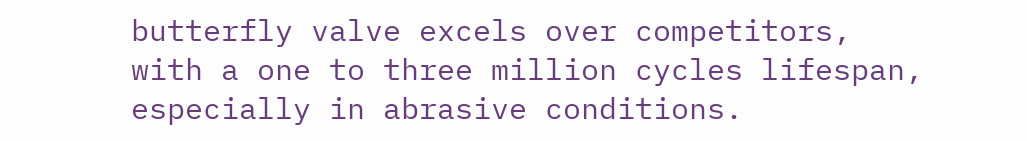butterfly valve excels over competitors, with a one to three million cycles lifespan, especially in abrasive conditions.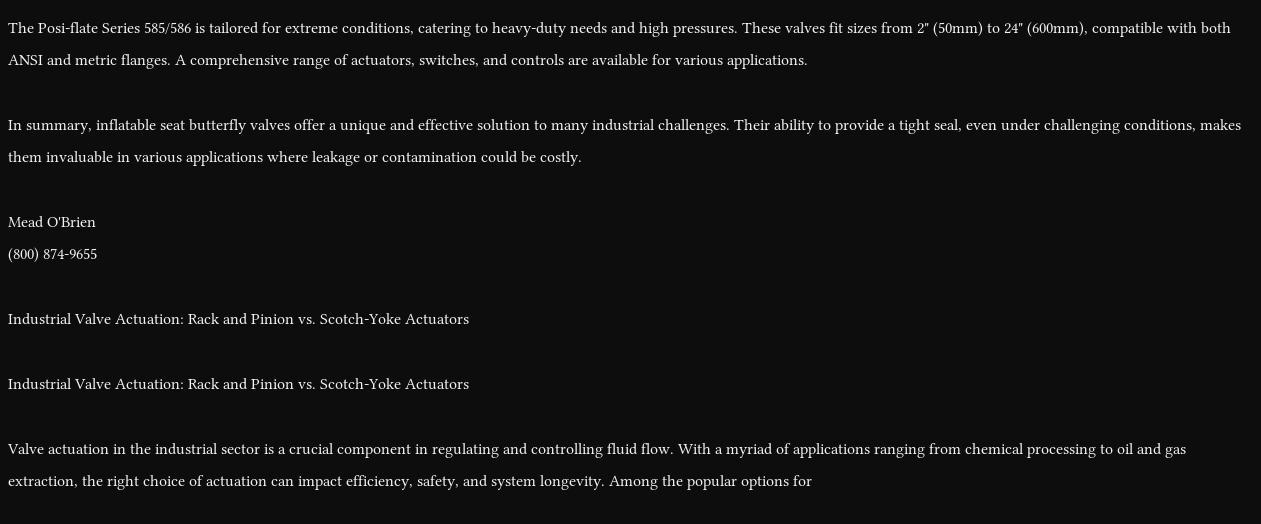The Posi-flate Series 585/586 is tailored for extreme conditions, catering to heavy-duty needs and high pressures. These valves fit sizes from 2" (50mm) to 24" (600mm), compatible with both ANSI and metric flanges. A comprehensive range of actuators, switches, and controls are available for various applications.

In summary, inflatable seat butterfly valves offer a unique and effective solution to many industrial challenges. Their ability to provide a tight seal, even under challenging conditions, makes them invaluable in various applications where leakage or contamination could be costly.

Mead O'Brien
(800) 874-9655

Industrial Valve Actuation: Rack and Pinion vs. Scotch-Yoke Actuators

Industrial Valve Actuation: Rack and Pinion vs. Scotch-Yoke Actuators

Valve actuation in the industrial sector is a crucial component in regulating and controlling fluid flow. With a myriad of applications ranging from chemical processing to oil and gas extraction, the right choice of actuation can impact efficiency, safety, and system longevity. Among the popular options for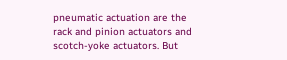pneumatic actuation are the rack and pinion actuators and scotch-yoke actuators. But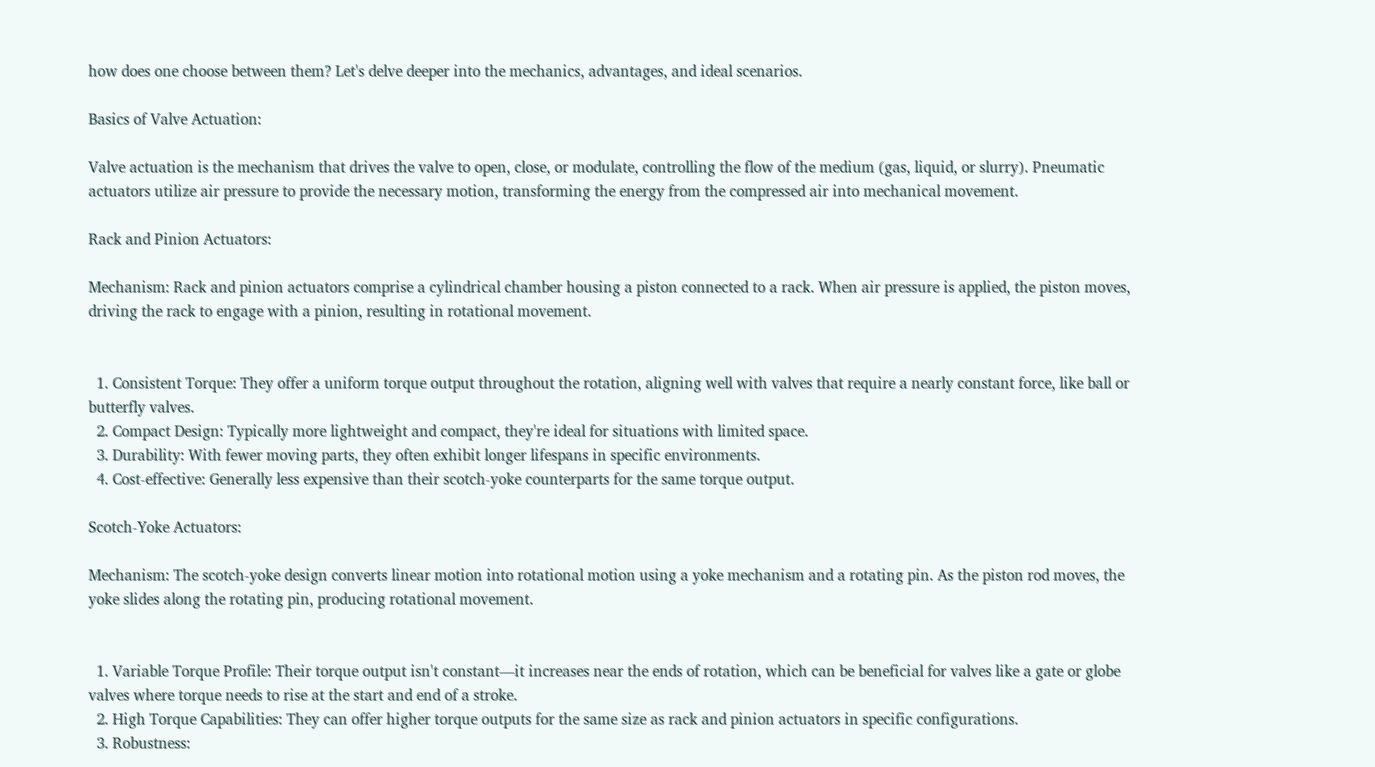how does one choose between them? Let's delve deeper into the mechanics, advantages, and ideal scenarios.

Basics of Valve Actuation:

Valve actuation is the mechanism that drives the valve to open, close, or modulate, controlling the flow of the medium (gas, liquid, or slurry). Pneumatic actuators utilize air pressure to provide the necessary motion, transforming the energy from the compressed air into mechanical movement.

Rack and Pinion Actuators:

Mechanism: Rack and pinion actuators comprise a cylindrical chamber housing a piston connected to a rack. When air pressure is applied, the piston moves, driving the rack to engage with a pinion, resulting in rotational movement.


  1. Consistent Torque: They offer a uniform torque output throughout the rotation, aligning well with valves that require a nearly constant force, like ball or butterfly valves.
  2. Compact Design: Typically more lightweight and compact, they're ideal for situations with limited space.
  3. Durability: With fewer moving parts, they often exhibit longer lifespans in specific environments.
  4. Cost-effective: Generally less expensive than their scotch-yoke counterparts for the same torque output.

Scotch-Yoke Actuators:

Mechanism: The scotch-yoke design converts linear motion into rotational motion using a yoke mechanism and a rotating pin. As the piston rod moves, the yoke slides along the rotating pin, producing rotational movement.


  1. Variable Torque Profile: Their torque output isn't constant—it increases near the ends of rotation, which can be beneficial for valves like a gate or globe valves where torque needs to rise at the start and end of a stroke.
  2. High Torque Capabilities: They can offer higher torque outputs for the same size as rack and pinion actuators in specific configurations.
  3. Robustness: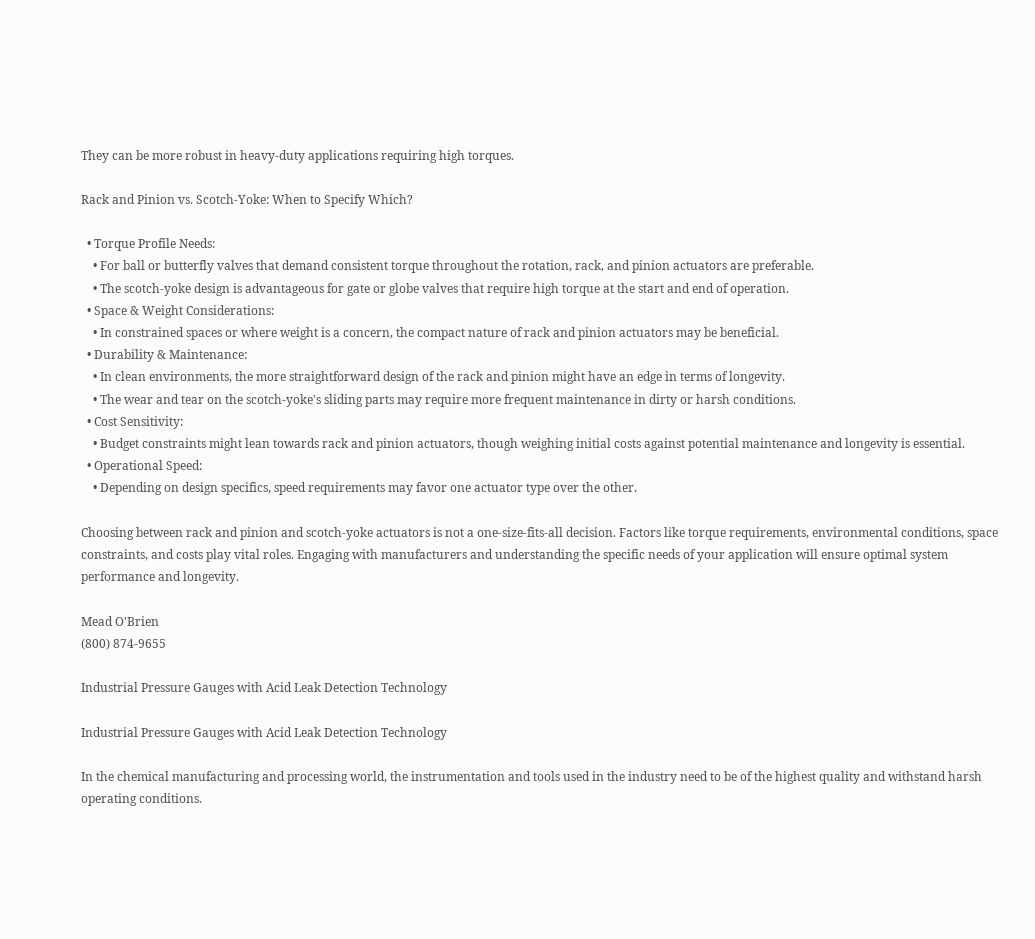They can be more robust in heavy-duty applications requiring high torques.

Rack and Pinion vs. Scotch-Yoke: When to Specify Which?

  • Torque Profile Needs:
    • For ball or butterfly valves that demand consistent torque throughout the rotation, rack, and pinion actuators are preferable.
    • The scotch-yoke design is advantageous for gate or globe valves that require high torque at the start and end of operation.
  • Space & Weight Considerations:
    • In constrained spaces or where weight is a concern, the compact nature of rack and pinion actuators may be beneficial.
  • Durability & Maintenance:
    • In clean environments, the more straightforward design of the rack and pinion might have an edge in terms of longevity.
    • The wear and tear on the scotch-yoke's sliding parts may require more frequent maintenance in dirty or harsh conditions.
  • Cost Sensitivity:
    • Budget constraints might lean towards rack and pinion actuators, though weighing initial costs against potential maintenance and longevity is essential.
  • Operational Speed:
    • Depending on design specifics, speed requirements may favor one actuator type over the other.

Choosing between rack and pinion and scotch-yoke actuators is not a one-size-fits-all decision. Factors like torque requirements, environmental conditions, space constraints, and costs play vital roles. Engaging with manufacturers and understanding the specific needs of your application will ensure optimal system performance and longevity.

Mead O'Brien
(800) 874-9655

Industrial Pressure Gauges with Acid Leak Detection Technology

Industrial Pressure Gauges with Acid Leak Detection Technology

In the chemical manufacturing and processing world, the instrumentation and tools used in the industry need to be of the highest quality and withstand harsh operating conditions.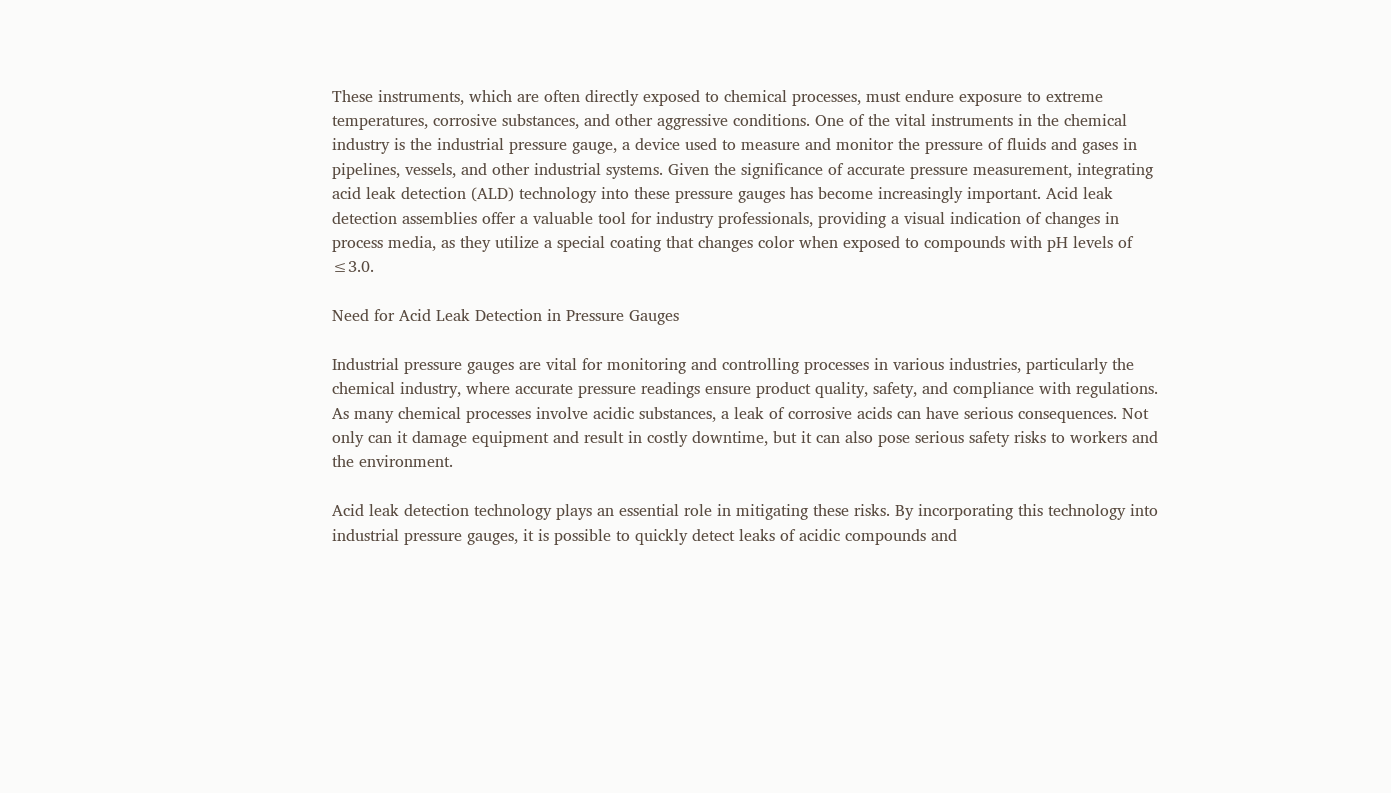These instruments, which are often directly exposed to chemical processes, must endure exposure to extreme temperatures, corrosive substances, and other aggressive conditions. One of the vital instruments in the chemical industry is the industrial pressure gauge, a device used to measure and monitor the pressure of fluids and gases in pipelines, vessels, and other industrial systems. Given the significance of accurate pressure measurement, integrating acid leak detection (ALD) technology into these pressure gauges has become increasingly important. Acid leak detection assemblies offer a valuable tool for industry professionals, providing a visual indication of changes in process media, as they utilize a special coating that changes color when exposed to compounds with pH levels of ≤3.0.

Need for Acid Leak Detection in Pressure Gauges

Industrial pressure gauges are vital for monitoring and controlling processes in various industries, particularly the chemical industry, where accurate pressure readings ensure product quality, safety, and compliance with regulations. As many chemical processes involve acidic substances, a leak of corrosive acids can have serious consequences. Not only can it damage equipment and result in costly downtime, but it can also pose serious safety risks to workers and the environment.

Acid leak detection technology plays an essential role in mitigating these risks. By incorporating this technology into industrial pressure gauges, it is possible to quickly detect leaks of acidic compounds and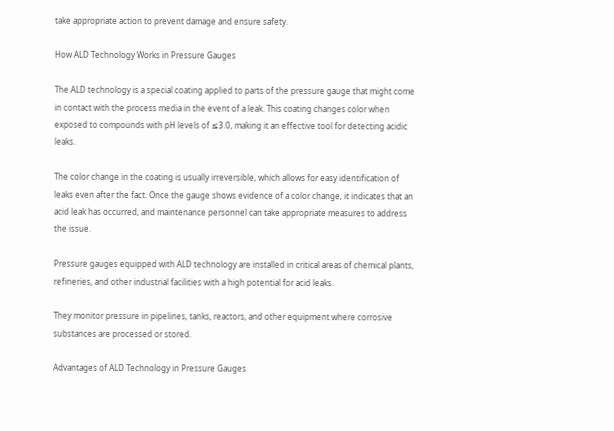take appropriate action to prevent damage and ensure safety.

How ALD Technology Works in Pressure Gauges

The ALD technology is a special coating applied to parts of the pressure gauge that might come in contact with the process media in the event of a leak. This coating changes color when exposed to compounds with pH levels of ≤3.0, making it an effective tool for detecting acidic leaks.

The color change in the coating is usually irreversible, which allows for easy identification of leaks even after the fact. Once the gauge shows evidence of a color change, it indicates that an acid leak has occurred, and maintenance personnel can take appropriate measures to address the issue.

Pressure gauges equipped with ALD technology are installed in critical areas of chemical plants, refineries, and other industrial facilities with a high potential for acid leaks.

They monitor pressure in pipelines, tanks, reactors, and other equipment where corrosive substances are processed or stored.

Advantages of ALD Technology in Pressure Gauges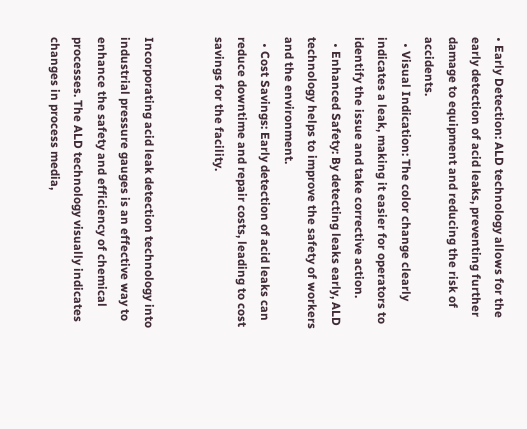• Early Detection: ALD technology allows for the early detection of acid leaks, preventing further damage to equipment and reducing the risk of accidents.
  • Visual Indication: The color change clearly indicates a leak, making it easier for operators to identify the issue and take corrective action.
  • Enhanced Safety: By detecting leaks early, ALD technology helps to improve the safety of workers and the environment.
  • Cost Savings: Early detection of acid leaks can reduce downtime and repair costs, leading to cost savings for the facility.


Incorporating acid leak detection technology into industrial pressure gauges is an effective way to enhance the safety and efficiency of chemical processes. The ALD technology visually indicates changes in process media,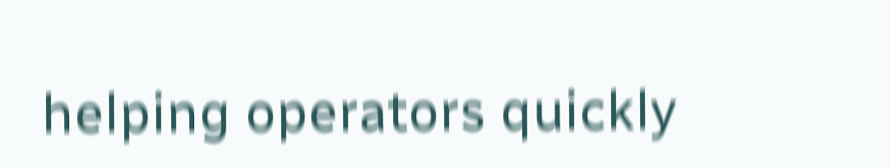helping operators quickly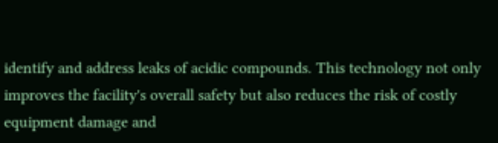identify and address leaks of acidic compounds. This technology not only improves the facility's overall safety but also reduces the risk of costly equipment damage and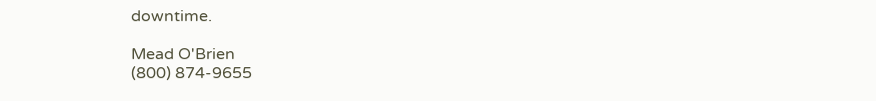downtime.

Mead O'Brien
(800) 874-9655